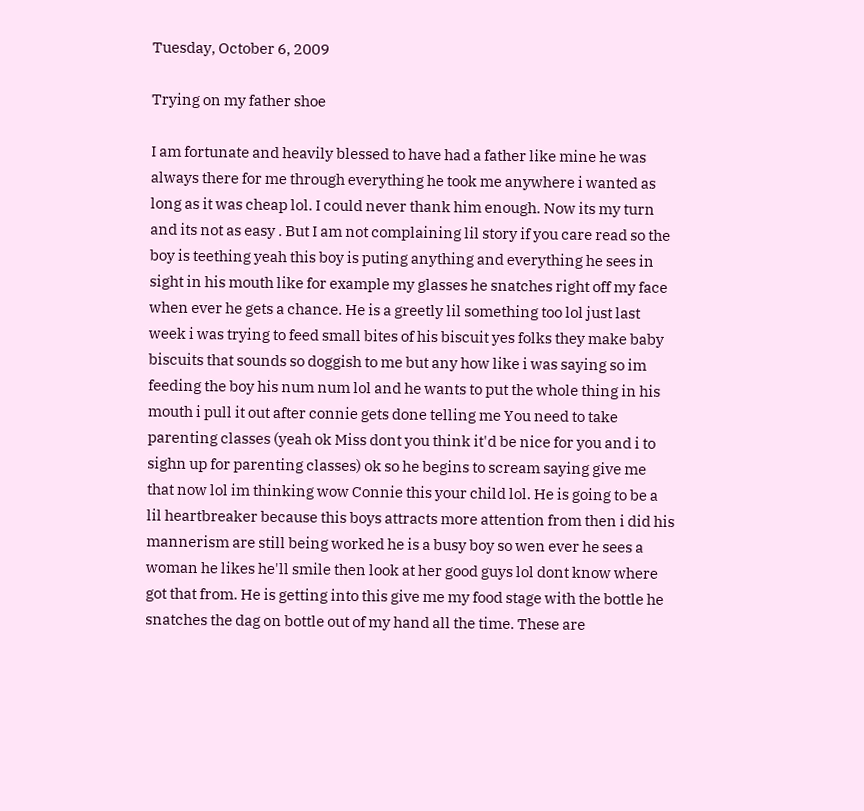Tuesday, October 6, 2009

Trying on my father shoe

I am fortunate and heavily blessed to have had a father like mine he was always there for me through everything he took me anywhere i wanted as long as it was cheap lol. I could never thank him enough. Now its my turn and its not as easy . But I am not complaining lil story if you care read so the boy is teething yeah this boy is puting anything and everything he sees in sight in his mouth like for example my glasses he snatches right off my face when ever he gets a chance. He is a greetly lil something too lol just last week i was trying to feed small bites of his biscuit yes folks they make baby biscuits that sounds so doggish to me but any how like i was saying so im feeding the boy his num num lol and he wants to put the whole thing in his mouth i pull it out after connie gets done telling me You need to take parenting classes (yeah ok Miss dont you think it'd be nice for you and i to sighn up for parenting classes) ok so he begins to scream saying give me that now lol im thinking wow Connie this your child lol. He is going to be a lil heartbreaker because this boys attracts more attention from then i did his mannerism are still being worked he is a busy boy so wen ever he sees a woman he likes he'll smile then look at her good guys lol dont know where got that from. He is getting into this give me my food stage with the bottle he snatches the dag on bottle out of my hand all the time. These are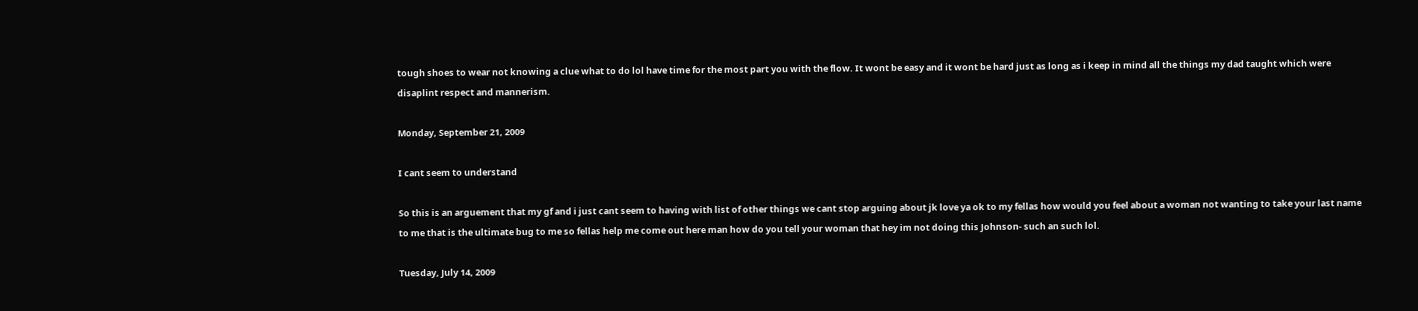tough shoes to wear not knowing a clue what to do lol have time for the most part you with the flow. It wont be easy and it wont be hard just as long as i keep in mind all the things my dad taught which were disaplint respect and mannerism.

Monday, September 21, 2009

I cant seem to understand

So this is an arguement that my gf and i just cant seem to having with list of other things we cant stop arguing about jk love ya ok to my fellas how would you feel about a woman not wanting to take your last name to me that is the ultimate bug to me so fellas help me come out here man how do you tell your woman that hey im not doing this Johnson- such an such lol.

Tuesday, July 14, 2009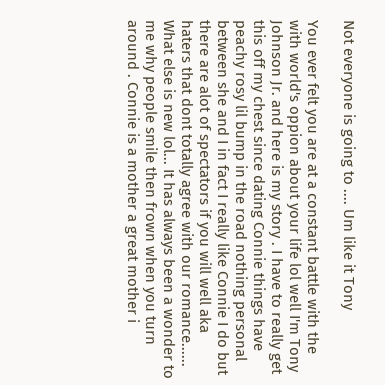Not everyone is going to .... Um like it Tony

You ever felt you are at a constant battle with the with world's oppion about your life lol well I'm Tony Johnson Jr. and here is my story . I have to really get this off my chest since dating Connie things have peachy rosy lil bump in the road nothing personal between she and I in fact I really like Connie I do but there are alot of spectators if you will well aka haters that dont totally agree with our romance...... What else is new lol... It has always been a wonder to me why people smile then frown when you turn around . Connie is a mother a great mother i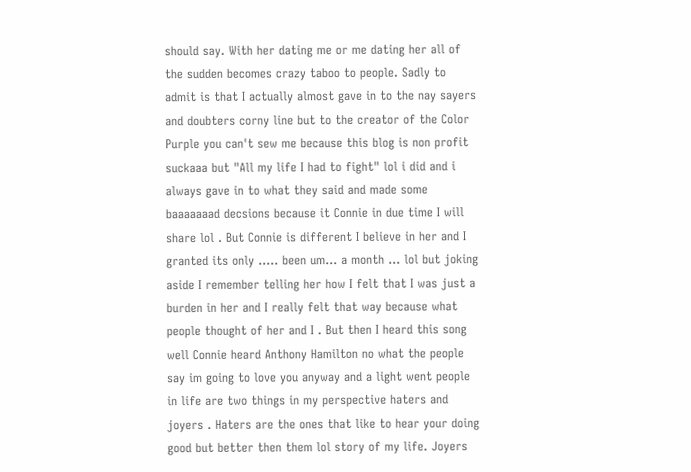should say. With her dating me or me dating her all of the sudden becomes crazy taboo to people. Sadly to admit is that I actually almost gave in to the nay sayers and doubters corny line but to the creator of the Color Purple you can't sew me because this blog is non profit suckaaa but "All my life I had to fight" lol i did and i always gave in to what they said and made some baaaaaaad decsions because it Connie in due time I will share lol . But Connie is different I believe in her and I granted its only ..... been um... a month ... lol but joking aside I remember telling her how I felt that I was just a burden in her and I really felt that way because what people thought of her and I . But then I heard this song well Connie heard Anthony Hamilton no what the people say im going to love you anyway and a light went people in life are two things in my perspective haters and joyers . Haters are the ones that like to hear your doing good but better then them lol story of my life. Joyers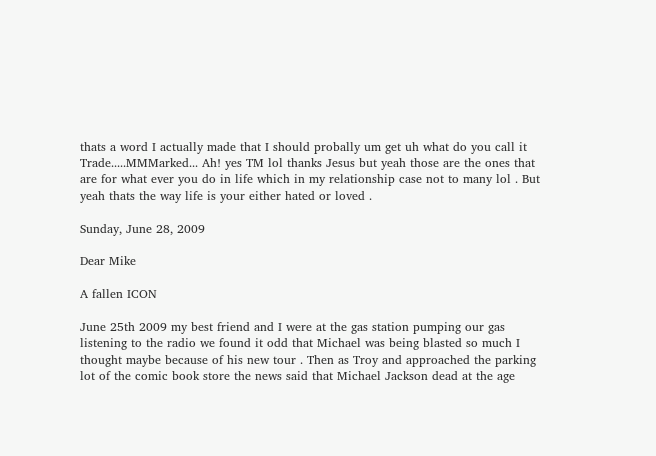thats a word I actually made that I should probally um get uh what do you call it Trade.....MMMarked... Ah! yes TM lol thanks Jesus but yeah those are the ones that are for what ever you do in life which in my relationship case not to many lol . But yeah thats the way life is your either hated or loved .

Sunday, June 28, 2009

Dear Mike

A fallen ICON

June 25th 2009 my best friend and I were at the gas station pumping our gas listening to the radio we found it odd that Michael was being blasted so much I thought maybe because of his new tour . Then as Troy and approached the parking lot of the comic book store the news said that Michael Jackson dead at the age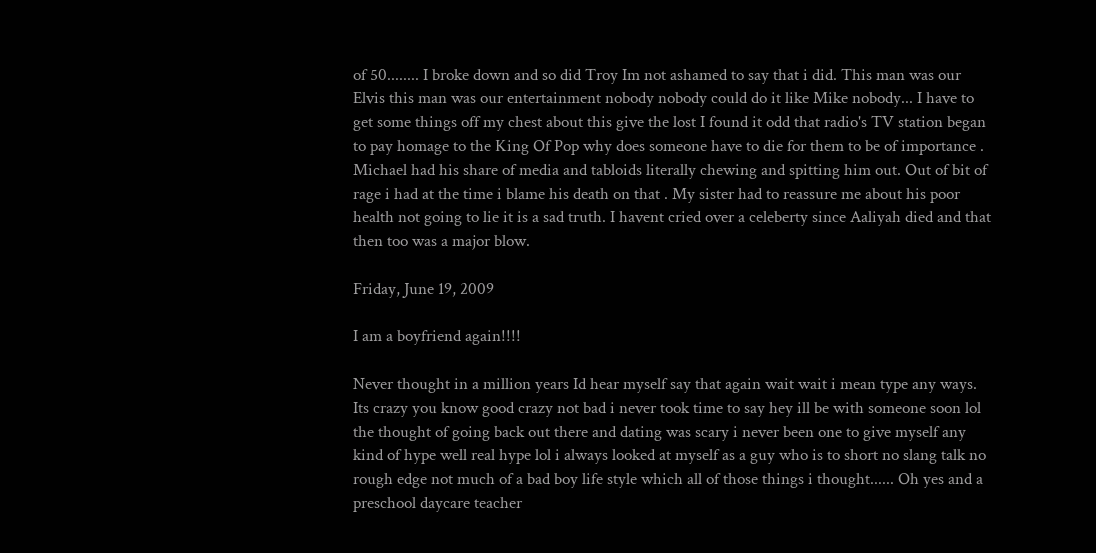of 50........ I broke down and so did Troy Im not ashamed to say that i did. This man was our Elvis this man was our entertainment nobody nobody could do it like Mike nobody... I have to get some things off my chest about this give the lost I found it odd that radio's TV station began to pay homage to the King Of Pop why does someone have to die for them to be of importance . Michael had his share of media and tabloids literally chewing and spitting him out. Out of bit of rage i had at the time i blame his death on that . My sister had to reassure me about his poor health not going to lie it is a sad truth. I havent cried over a celeberty since Aaliyah died and that then too was a major blow.

Friday, June 19, 2009

I am a boyfriend again!!!!

Never thought in a million years Id hear myself say that again wait wait i mean type any ways. Its crazy you know good crazy not bad i never took time to say hey ill be with someone soon lol the thought of going back out there and dating was scary i never been one to give myself any kind of hype well real hype lol i always looked at myself as a guy who is to short no slang talk no rough edge not much of a bad boy life style which all of those things i thought...... Oh yes and a preschool daycare teacher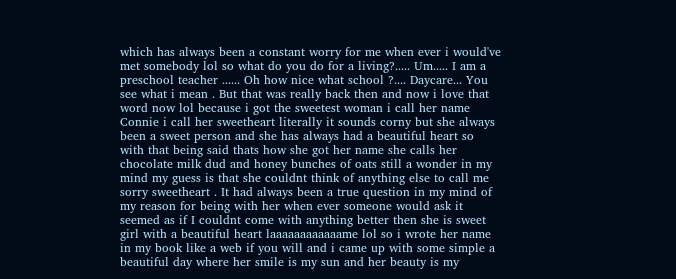which has always been a constant worry for me when ever i would've met somebody lol so what do you do for a living?..... Um..... I am a preschool teacher ...... Oh how nice what school ?.... Daycare... You see what i mean . But that was really back then and now i love that word now lol because i got the sweetest woman i call her name Connie i call her sweetheart literally it sounds corny but she always been a sweet person and she has always had a beautiful heart so with that being said thats how she got her name she calls her chocolate milk dud and honey bunches of oats still a wonder in my mind my guess is that she couldnt think of anything else to call me sorry sweetheart . It had always been a true question in my mind of my reason for being with her when ever someone would ask it seemed as if I couldnt come with anything better then she is sweet girl with a beautiful heart laaaaaaaaaaaame lol so i wrote her name in my book like a web if you will and i came up with some simple a beautiful day where her smile is my sun and her beauty is my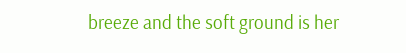breeze and the soft ground is her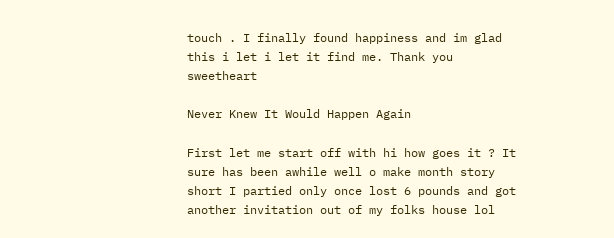touch . I finally found happiness and im glad this i let i let it find me. Thank you sweetheart

Never Knew It Would Happen Again

First let me start off with hi how goes it ? It sure has been awhile well o make month story short I partied only once lost 6 pounds and got another invitation out of my folks house lol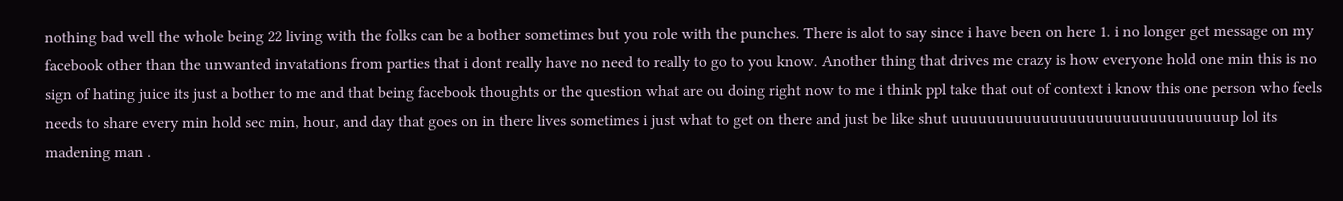nothing bad well the whole being 22 living with the folks can be a bother sometimes but you role with the punches. There is alot to say since i have been on here 1. i no longer get message on my facebook other than the unwanted invatations from parties that i dont really have no need to really to go to you know. Another thing that drives me crazy is how everyone hold one min this is no sign of hating juice its just a bother to me and that being facebook thoughts or the question what are ou doing right now to me i think ppl take that out of context i know this one person who feels needs to share every min hold sec min, hour, and day that goes on in there lives sometimes i just what to get on there and just be like shut uuuuuuuuuuuuuuuuuuuuuuuuuuuuuuup lol its madening man .